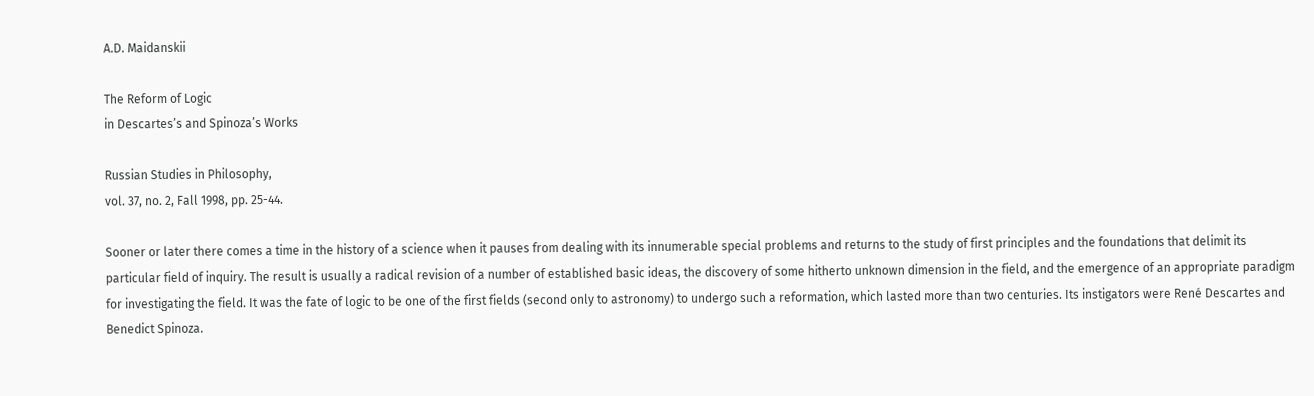A.D. Maidanskii

The Reform of Logic
in Descartes’s and Spinoza’s Works

Russian Studies in Philosophy,
vol. 37, no. 2, Fall 1998, pp. 25-44.

Sooner or later there comes a time in the history of a science when it pauses from dealing with its innumerable special problems and returns to the study of first principles and the foundations that delimit its particular field of inquiry. The result is usually a radical revision of a number of established basic ideas, the discovery of some hitherto unknown dimension in the field, and the emergence of an appropriate paradigm for investigating the field. It was the fate of logic to be one of the first fields (second only to astronomy) to undergo such a reformation, which lasted more than two centuries. Its instigators were René Descartes and Benedict Spinoza.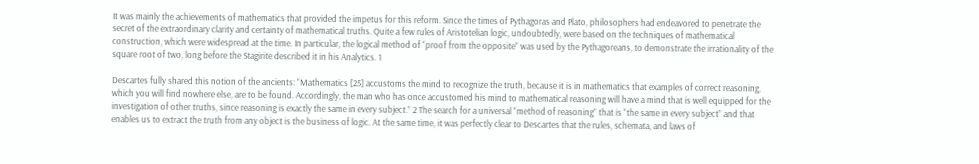It was mainly the achievements of mathematics that provided the impetus for this reform. Since the times of Pythagoras and Plato, philosophers had endeavored to penetrate the secret of the extraordinary clarity and certainty of mathematical truths. Quite a few rules of Aristotelian logic, undoubtedly, were based on the techniques of mathematical construction, which were widespread at the time. In particular, the logical method of “proof from the opposite” was used by the Pythagoreans, to demonstrate the irrationality of the square root of two, long before the Stagirite described it in his Analytics. 1

Descartes fully shared this notion of the ancients: “Mathematics [25] accustoms the mind to recognize the truth, because it is in mathematics that examples of correct reasoning, which you will find nowhere else, are to be found. Accordingly, the man who has once accustomed his mind to mathematical reasoning will have a mind that is well equipped for the investigation of other truths, since reasoning is exactly the same in every subject.” 2 The search for a universal “method of reasoning” that is “the same in every subject” and that enables us to extract the truth from any object is the business of logic. At the same time, it was perfectly clear to Descartes that the rules, schemata, and laws of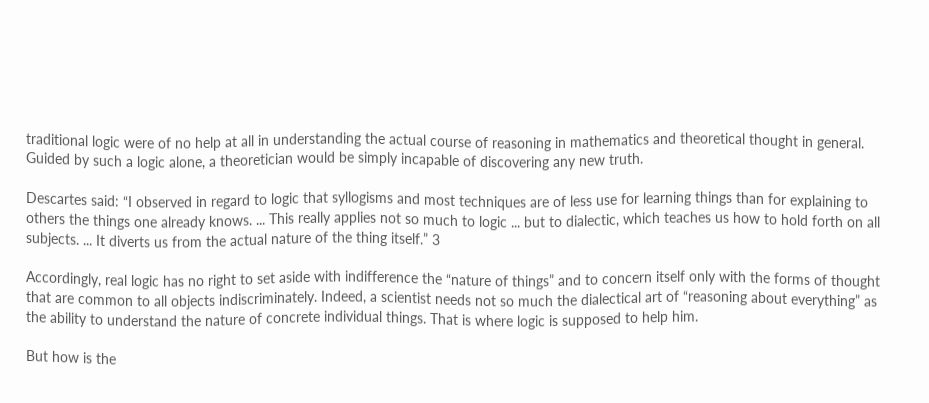traditional logic were of no help at all in understanding the actual course of reasoning in mathematics and theoretical thought in general. Guided by such a logic alone, a theoretician would be simply incapable of discovering any new truth.

Descartes said: “I observed in regard to logic that syllogisms and most techniques are of less use for learning things than for explaining to others the things one already knows. ... This really applies not so much to logic ... but to dialectic, which teaches us how to hold forth on all subjects. ... It diverts us from the actual nature of the thing itself.” 3

Accordingly, real logic has no right to set aside with indifference the “nature of things” and to concern itself only with the forms of thought that are common to all objects indiscriminately. Indeed, a scientist needs not so much the dialectical art of “reasoning about everything” as the ability to understand the nature of concrete individual things. That is where logic is supposed to help him.

But how is the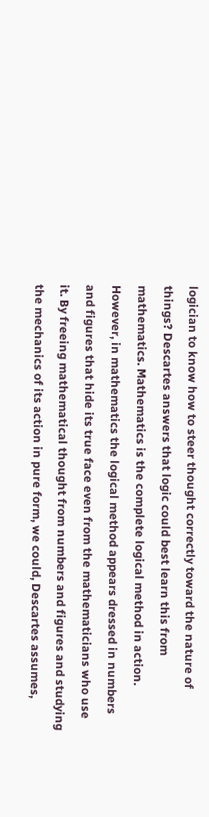logician to know how to steer thought correctly toward the nature of things? Descartes answers that logic could best learn this from mathematics. Mathematics is the complete logical method in action. However, in mathematics the logical method appears dressed in numbers and figures that hide its true face even from the mathematicians who use it. By freeing mathematical thought from numbers and figures and studying the mechanics of its action in pure form, we could, Descartes assumes,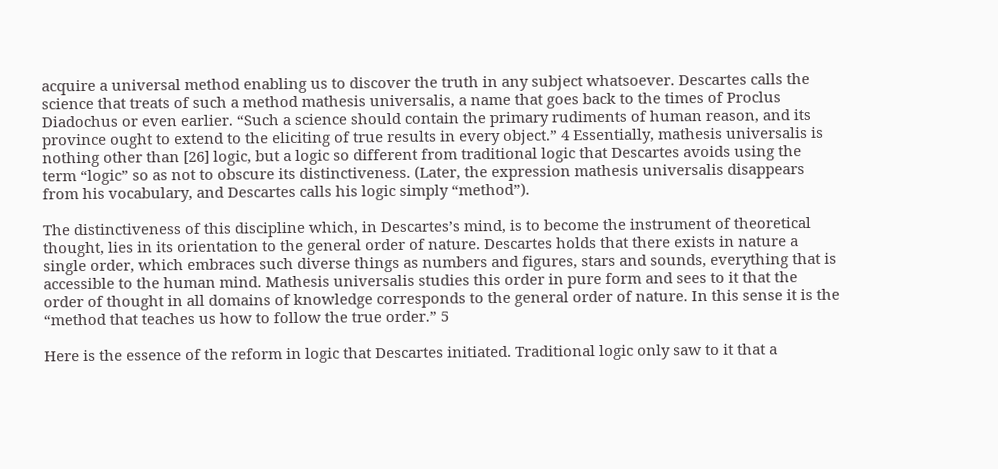acquire a universal method enabling us to discover the truth in any subject whatsoever. Descartes calls the science that treats of such a method mathesis universalis, a name that goes back to the times of Proclus Diadochus or even earlier. “Such a science should contain the primary rudiments of human reason, and its province ought to extend to the eliciting of true results in every object.” 4 Essentially, mathesis universalis is nothing other than [26] logic, but a logic so different from traditional logic that Descartes avoids using the term “logic” so as not to obscure its distinctiveness. (Later, the expression mathesis universalis disappears from his vocabulary, and Descartes calls his logic simply “method”).

The distinctiveness of this discipline which, in Descartes’s mind, is to become the instrument of theoretical thought, lies in its orientation to the general order of nature. Descartes holds that there exists in nature a single order, which embraces such diverse things as numbers and figures, stars and sounds, everything that is accessible to the human mind. Mathesis universalis studies this order in pure form and sees to it that the order of thought in all domains of knowledge corresponds to the general order of nature. In this sense it is the “method that teaches us how to follow the true order.” 5

Here is the essence of the reform in logic that Descartes initiated. Traditional logic only saw to it that a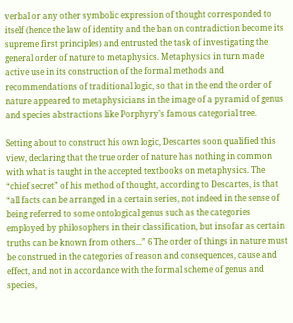verbal or any other symbolic expression of thought corresponded to itself (hence the law of identity and the ban on contradiction become its supreme first principles) and entrusted the task of investigating the general order of nature to metaphysics. Metaphysics in turn made active use in its construction of the formal methods and recommendations of traditional logic, so that in the end the order of nature appeared to metaphysicians in the image of a pyramid of genus and species abstractions like Porphyry’s famous categorial tree.

Setting about to construct his own logic, Descartes soon qualified this view, declaring that the true order of nature has nothing in common with what is taught in the accepted textbooks on metaphysics. The “chief secret” of his method of thought, according to Descartes, is that “all facts can be arranged in a certain series, not indeed in the sense of being referred to some ontological genus such as the categories employed by philosophers in their classification, but insofar as certain truths can be known from others...” 6 The order of things in nature must be construed in the categories of reason and consequences, cause and effect, and not in accordance with the formal scheme of genus and species,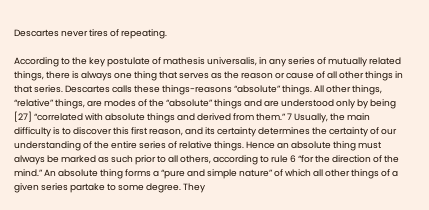Descartes never tires of repeating.

According to the key postulate of mathesis universalis, in any series of mutually related things, there is always one thing that serves as the reason or cause of all other things in that series. Descartes calls these things-reasons “absolute” things. All other things, “relative” things, are modes of the “absolute” things and are understood only by being [27] “correlated with absolute things and derived from them.” 7 Usually, the main difficulty is to discover this first reason, and its certainty determines the certainty of our understanding of the entire series of relative things. Hence an absolute thing must always be marked as such prior to all others, according to rule 6 “for the direction of the mind.” An absolute thing forms a “pure and simple nature” of which all other things of a given series partake to some degree. They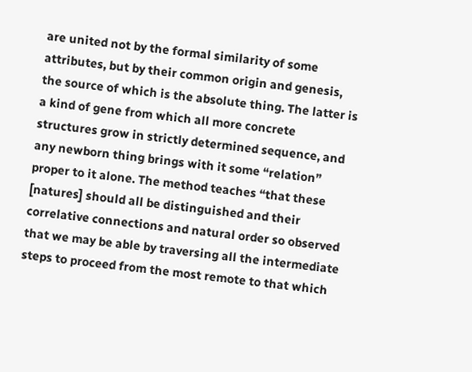are united not by the formal similarity of some attributes, but by their common origin and genesis, the source of which is the absolute thing. The latter is a kind of gene from which all more concrete structures grow in strictly determined sequence, and any newborn thing brings with it some “relation” proper to it alone. The method teaches “that these [natures] should all be distinguished and their correlative connections and natural order so observed that we may be able by traversing all the intermediate steps to proceed from the most remote to that which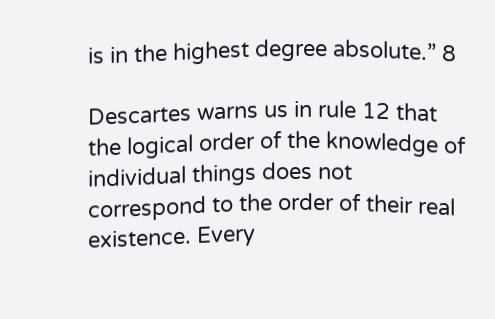is in the highest degree absolute.” 8

Descartes warns us in rule 12 that the logical order of the knowledge of individual things does not correspond to the order of their real existence. Every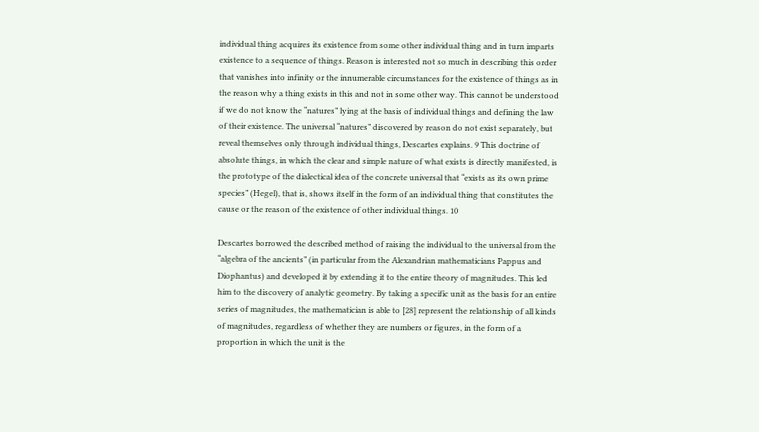individual thing acquires its existence from some other individual thing and in turn imparts existence to a sequence of things. Reason is interested not so much in describing this order that vanishes into infinity or the innumerable circumstances for the existence of things as in the reason why a thing exists in this and not in some other way. This cannot be understood if we do not know the “natures” lying at the basis of individual things and defining the law of their existence. The universal “natures” discovered by reason do not exist separately, but reveal themselves only through individual things, Descartes explains. 9 This doctrine of absolute things, in which the clear and simple nature of what exists is directly manifested, is the prototype of the dialectical idea of the concrete universal that “exists as its own prime species” (Hegel), that is, shows itself in the form of an individual thing that constitutes the cause or the reason of the existence of other individual things. 10

Descartes borrowed the described method of raising the individual to the universal from the “algebra of the ancients” (in particular from the Alexandrian mathematicians Pappus and Diophantus) and developed it by extending it to the entire theory of magnitudes. This led him to the discovery of analytic geometry. By taking a specific unit as the basis for an entire series of magnitudes, the mathematician is able to [28] represent the relationship of all kinds of magnitudes, regardless of whether they are numbers or figures, in the form of a proportion in which the unit is the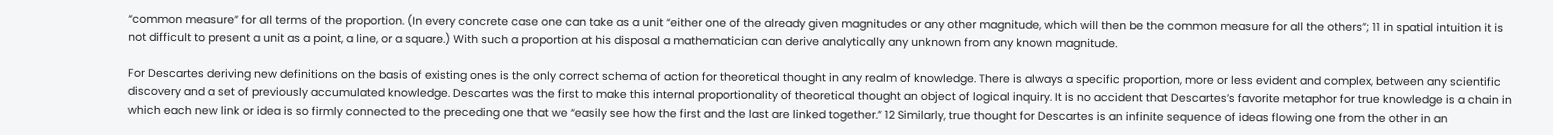“common measure” for all terms of the proportion. (In every concrete case one can take as a unit “either one of the already given magnitudes or any other magnitude, which will then be the common measure for all the others”; 11 in spatial intuition it is not difficult to present a unit as a point, a line, or a square.) With such a proportion at his disposal a mathematician can derive analytically any unknown from any known magnitude.

For Descartes deriving new definitions on the basis of existing ones is the only correct schema of action for theoretical thought in any realm of knowledge. There is always a specific proportion, more or less evident and complex, between any scientific discovery and a set of previously accumulated knowledge. Descartes was the first to make this internal proportionality of theoretical thought an object of logical inquiry. It is no accident that Descartes’s favorite metaphor for true knowledge is a chain in which each new link or idea is so firmly connected to the preceding one that we “easily see how the first and the last are linked together.” 12 Similarly, true thought for Descartes is an infinite sequence of ideas flowing one from the other in an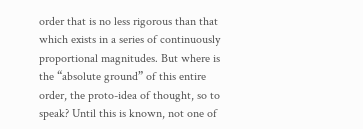order that is no less rigorous than that which exists in a series of continuously proportional magnitudes. But where is the “absolute ground” of this entire order, the proto-idea of thought, so to speak? Until this is known, not one of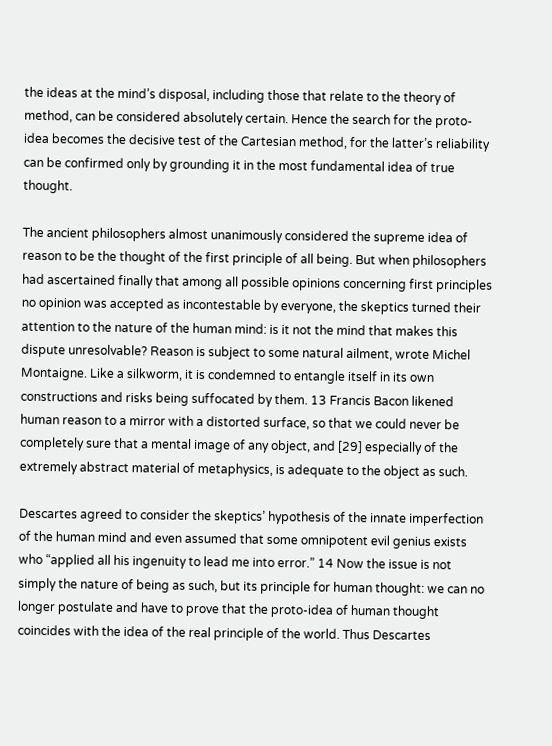the ideas at the mind’s disposal, including those that relate to the theory of method, can be considered absolutely certain. Hence the search for the proto-idea becomes the decisive test of the Cartesian method, for the latter’s reliability can be confirmed only by grounding it in the most fundamental idea of true thought.

The ancient philosophers almost unanimously considered the supreme idea of reason to be the thought of the first principle of all being. But when philosophers had ascertained finally that among all possible opinions concerning first principles no opinion was accepted as incontestable by everyone, the skeptics turned their attention to the nature of the human mind: is it not the mind that makes this dispute unresolvable? Reason is subject to some natural ailment, wrote Michel Montaigne. Like a silkworm, it is condemned to entangle itself in its own constructions and risks being suffocated by them. 13 Francis Bacon likened human reason to a mirror with a distorted surface, so that we could never be completely sure that a mental image of any object, and [29] especially of the extremely abstract material of metaphysics, is adequate to the object as such.

Descartes agreed to consider the skeptics’ hypothesis of the innate imperfection of the human mind and even assumed that some omnipotent evil genius exists who “applied all his ingenuity to lead me into error.” 14 Now the issue is not simply the nature of being as such, but its principle for human thought: we can no longer postulate and have to prove that the proto-idea of human thought coincides with the idea of the real principle of the world. Thus Descartes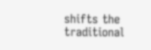shifts the traditional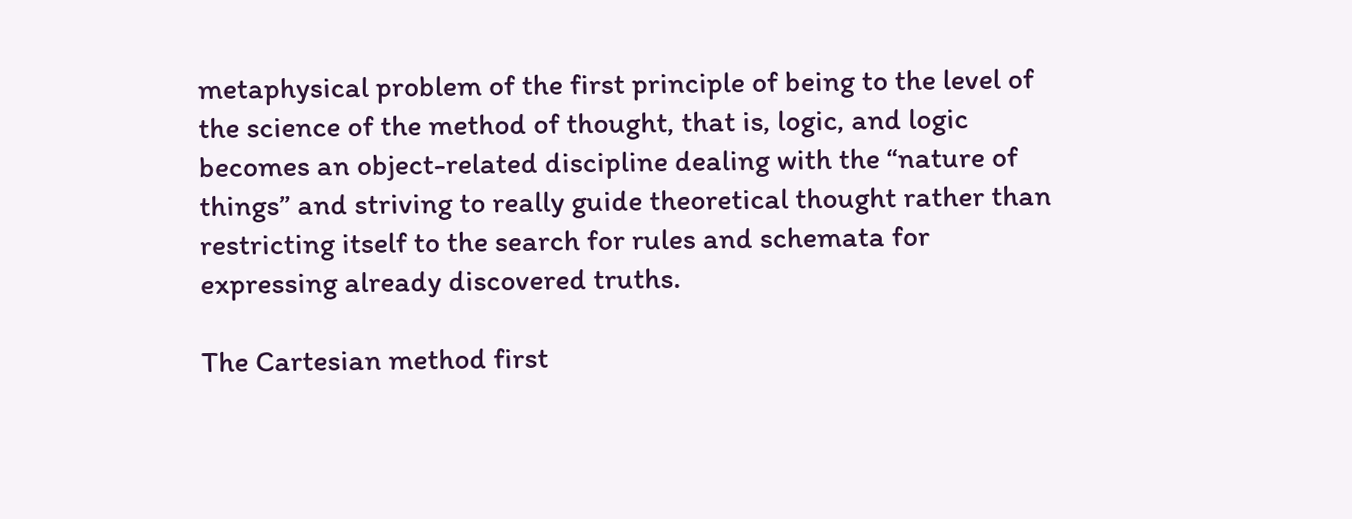metaphysical problem of the first principle of being to the level of the science of the method of thought, that is, logic, and logic becomes an object-related discipline dealing with the “nature of things” and striving to really guide theoretical thought rather than restricting itself to the search for rules and schemata for expressing already discovered truths.

The Cartesian method first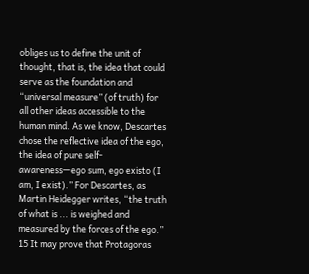obliges us to define the unit of thought, that is, the idea that could serve as the foundation and “universal measure” (of truth) for all other ideas accessible to the human mind. As we know, Descartes chose the reflective idea of the ego, the idea of pure self-awareness—ego sum, ego existo (I am, I exist).” For Descartes, as Martin Heidegger writes, “the truth of what is ... is weighed and measured by the forces of the ego.” 15 It may prove that Protagoras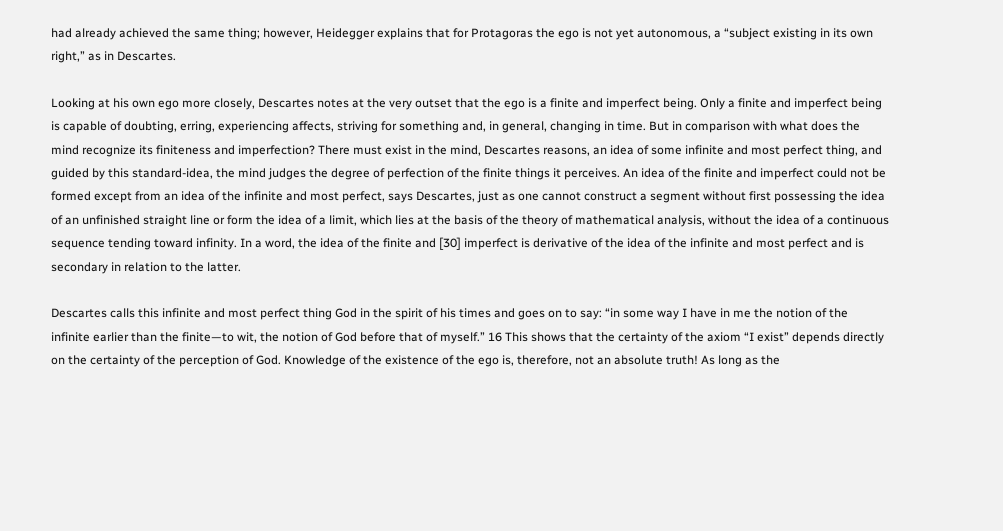had already achieved the same thing; however, Heidegger explains that for Protagoras the ego is not yet autonomous, a “subject existing in its own right,” as in Descartes.

Looking at his own ego more closely, Descartes notes at the very outset that the ego is a finite and imperfect being. Only a finite and imperfect being is capable of doubting, erring, experiencing affects, striving for something and, in general, changing in time. But in comparison with what does the mind recognize its finiteness and imperfection? There must exist in the mind, Descartes reasons, an idea of some infinite and most perfect thing, and guided by this standard-idea, the mind judges the degree of perfection of the finite things it perceives. An idea of the finite and imperfect could not be formed except from an idea of the infinite and most perfect, says Descartes, just as one cannot construct a segment without first possessing the idea of an unfinished straight line or form the idea of a limit, which lies at the basis of the theory of mathematical analysis, without the idea of a continuous sequence tending toward infinity. In a word, the idea of the finite and [30] imperfect is derivative of the idea of the infinite and most perfect and is secondary in relation to the latter.

Descartes calls this infinite and most perfect thing God in the spirit of his times and goes on to say: “in some way I have in me the notion of the infinite earlier than the finite—to wit, the notion of God before that of myself.” 16 This shows that the certainty of the axiom “I exist” depends directly on the certainty of the perception of God. Knowledge of the existence of the ego is, therefore, not an absolute truth! As long as the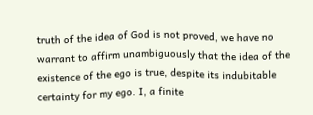truth of the idea of God is not proved, we have no warrant to affirm unambiguously that the idea of the existence of the ego is true, despite its indubitable certainty for my ego. I, a finite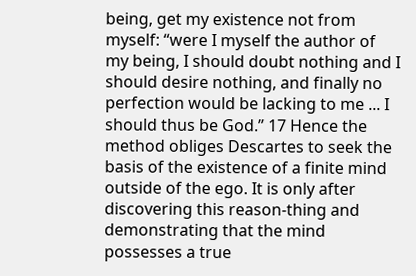being, get my existence not from myself: “were I myself the author of my being, I should doubt nothing and I should desire nothing, and finally no perfection would be lacking to me ... I should thus be God.” 17 Hence the method obliges Descartes to seek the basis of the existence of a finite mind outside of the ego. It is only after discovering this reason-thing and demonstrating that the mind possesses a true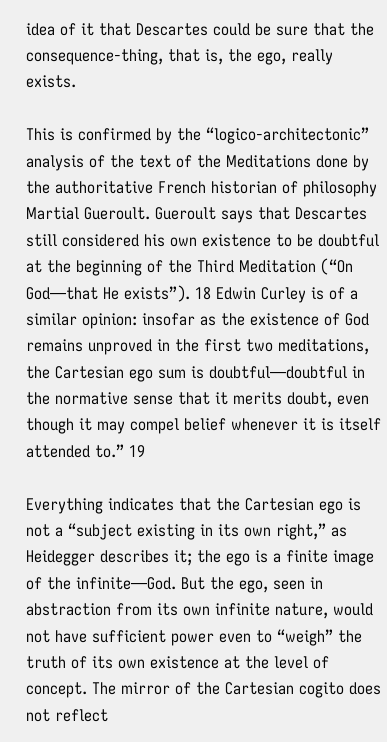idea of it that Descartes could be sure that the consequence-thing, that is, the ego, really exists.

This is confirmed by the “logico-architectonic” analysis of the text of the Meditations done by the authoritative French historian of philosophy Martial Gueroult. Gueroult says that Descartes still considered his own existence to be doubtful at the beginning of the Third Meditation (“On God—that He exists”). 18 Edwin Curley is of a similar opinion: insofar as the existence of God remains unproved in the first two meditations, the Cartesian ego sum is doubtful—doubtful in the normative sense that it merits doubt, even though it may compel belief whenever it is itself attended to.” 19

Everything indicates that the Cartesian ego is not a “subject existing in its own right,” as Heidegger describes it; the ego is a finite image of the infinite—God. But the ego, seen in abstraction from its own infinite nature, would not have sufficient power even to “weigh” the truth of its own existence at the level of concept. The mirror of the Cartesian cogito does not reflect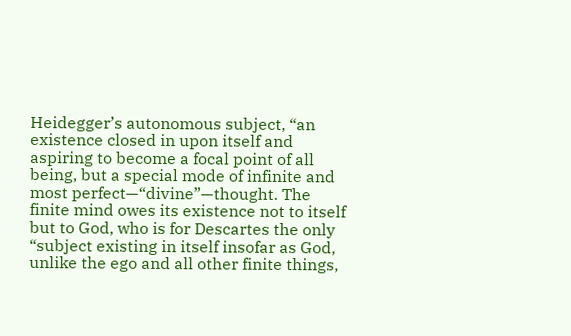Heidegger’s autonomous subject, “an existence closed in upon itself and aspiring to become a focal point of all being, but a special mode of infinite and most perfect—“divine”—thought. The finite mind owes its existence not to itself but to God, who is for Descartes the only “subject existing in itself insofar as God, unlike the ego and all other finite things,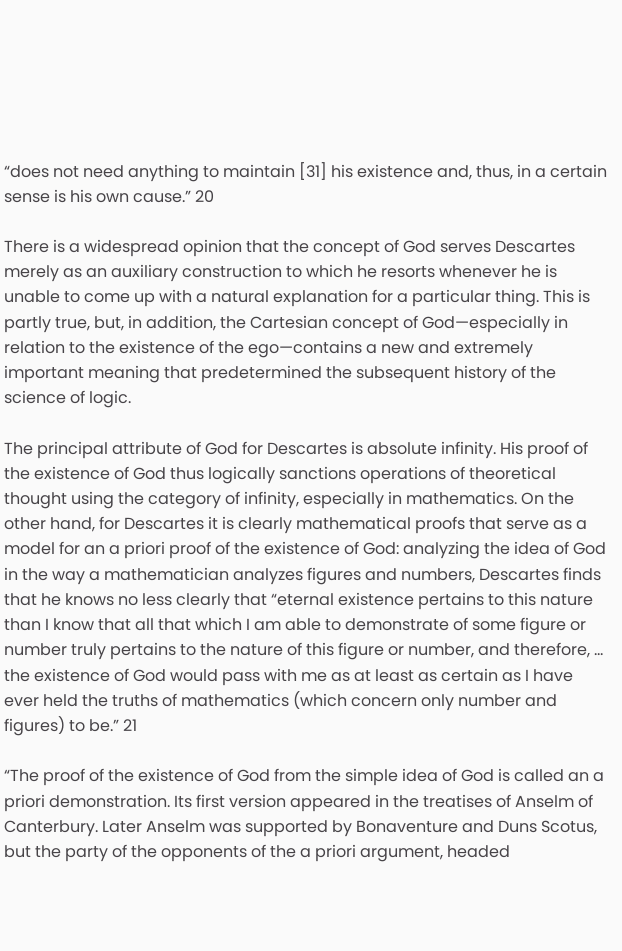“does not need anything to maintain [31] his existence and, thus, in a certain sense is his own cause.” 20

There is a widespread opinion that the concept of God serves Descartes merely as an auxiliary construction to which he resorts whenever he is unable to come up with a natural explanation for a particular thing. This is partly true, but, in addition, the Cartesian concept of God—especially in relation to the existence of the ego—contains a new and extremely important meaning that predetermined the subsequent history of the science of logic.

The principal attribute of God for Descartes is absolute infinity. His proof of the existence of God thus logically sanctions operations of theoretical thought using the category of infinity, especially in mathematics. On the other hand, for Descartes it is clearly mathematical proofs that serve as a model for an a priori proof of the existence of God: analyzing the idea of God in the way a mathematician analyzes figures and numbers, Descartes finds that he knows no less clearly that “eternal existence pertains to this nature than I know that all that which I am able to demonstrate of some figure or number truly pertains to the nature of this figure or number, and therefore, ... the existence of God would pass with me as at least as certain as I have ever held the truths of mathematics (which concern only number and figures) to be.” 21

“The proof of the existence of God from the simple idea of God is called an a priori demonstration. Its first version appeared in the treatises of Anselm of Canterbury. Later Anselm was supported by Bonaventure and Duns Scotus, but the party of the opponents of the a priori argument, headed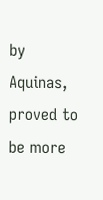by Aquinas, proved to be more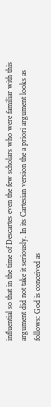influential so that in the time of Descartes even the few scholars who were familiar with this argument did not take it seriously. In its Cartesian version the a priori argument looks as follows: God is conceived as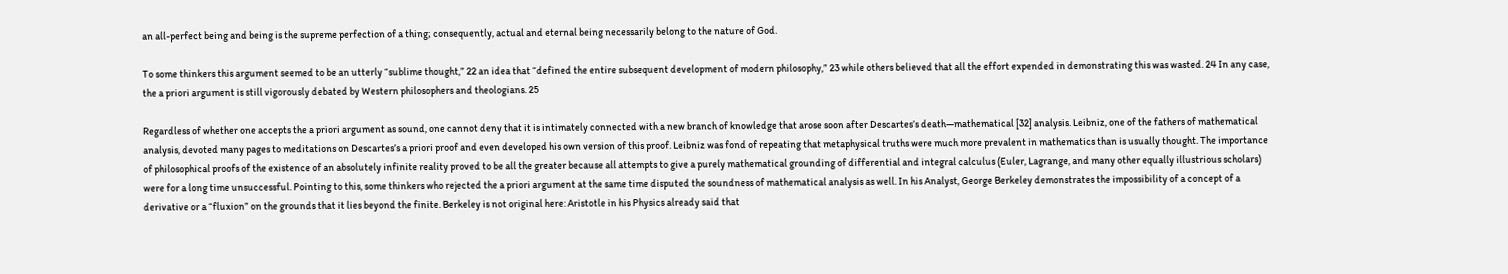an all-perfect being and being is the supreme perfection of a thing; consequently, actual and eternal being necessarily belong to the nature of God.

To some thinkers this argument seemed to be an utterly “sublime thought,” 22 an idea that “defined the entire subsequent development of modern philosophy,” 23 while others believed that all the effort expended in demonstrating this was wasted. 24 In any case, the a priori argument is still vigorously debated by Western philosophers and theologians. 25

Regardless of whether one accepts the a priori argument as sound, one cannot deny that it is intimately connected with a new branch of knowledge that arose soon after Descartes’s death—mathematical [32] analysis. Leibniz, one of the fathers of mathematical analysis, devoted many pages to meditations on Descartes’s a priori proof and even developed his own version of this proof. Leibniz was fond of repeating that metaphysical truths were much more prevalent in mathematics than is usually thought. The importance of philosophical proofs of the existence of an absolutely infinite reality proved to be all the greater because all attempts to give a purely mathematical grounding of differential and integral calculus (Euler, Lagrange, and many other equally illustrious scholars) were for a long time unsuccessful. Pointing to this, some thinkers who rejected the a priori argument at the same time disputed the soundness of mathematical analysis as well. In his Analyst, George Berkeley demonstrates the impossibility of a concept of a derivative or a “fluxion” on the grounds that it lies beyond the finite. Berkeley is not original here: Aristotle in his Physics already said that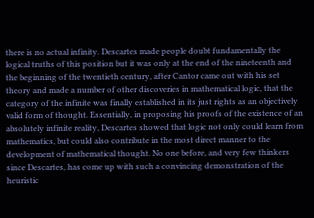there is no actual infinity. Descartes made people doubt fundamentally the logical truths of this position but it was only at the end of the nineteenth and the beginning of the twentieth century, after Cantor came out with his set theory and made a number of other discoveries in mathematical logic, that the category of the infinite was finally established in its just rights as an objectively valid form of thought. Essentially, in proposing his proofs of the existence of an absolutely infinite reality, Descartes showed that logic not only could learn from mathematics, but could also contribute in the most direct manner to the development of mathematical thought. No one before, and very few thinkers since Descartes, has come up with such a convincing demonstration of the heuristic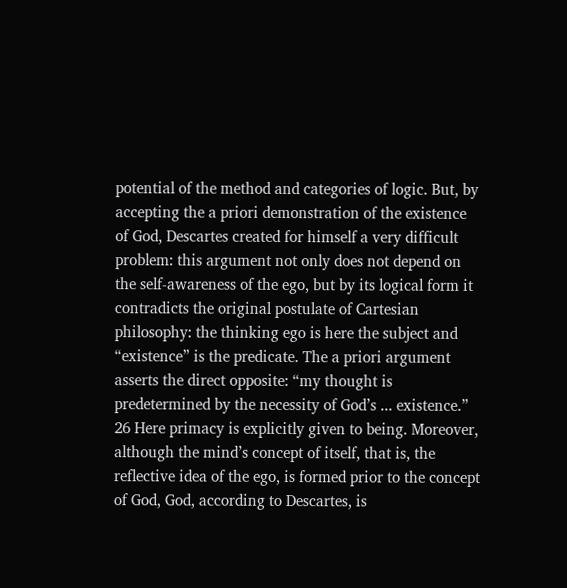potential of the method and categories of logic. But, by accepting the a priori demonstration of the existence of God, Descartes created for himself a very difficult problem: this argument not only does not depend on the self-awareness of the ego, but by its logical form it contradicts the original postulate of Cartesian philosophy: the thinking ego is here the subject and “existence” is the predicate. The a priori argument asserts the direct opposite: “my thought is predetermined by the necessity of God’s ... existence.” 26 Here primacy is explicitly given to being. Moreover, although the mind’s concept of itself, that is, the reflective idea of the ego, is formed prior to the concept of God, God, according to Descartes, is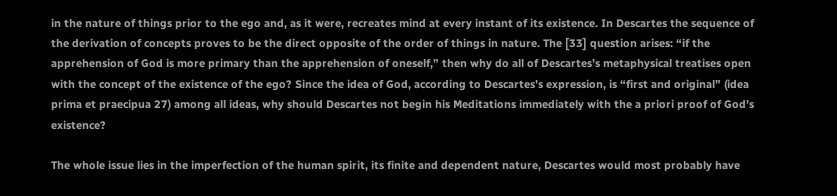in the nature of things prior to the ego and, as it were, recreates mind at every instant of its existence. In Descartes the sequence of the derivation of concepts proves to be the direct opposite of the order of things in nature. The [33] question arises: “if the apprehension of God is more primary than the apprehension of oneself,” then why do all of Descartes’s metaphysical treatises open with the concept of the existence of the ego? Since the idea of God, according to Descartes’s expression, is “first and original” (idea prima et praecipua 27) among all ideas, why should Descartes not begin his Meditations immediately with the a priori proof of God’s existence?

The whole issue lies in the imperfection of the human spirit, its finite and dependent nature, Descartes would most probably have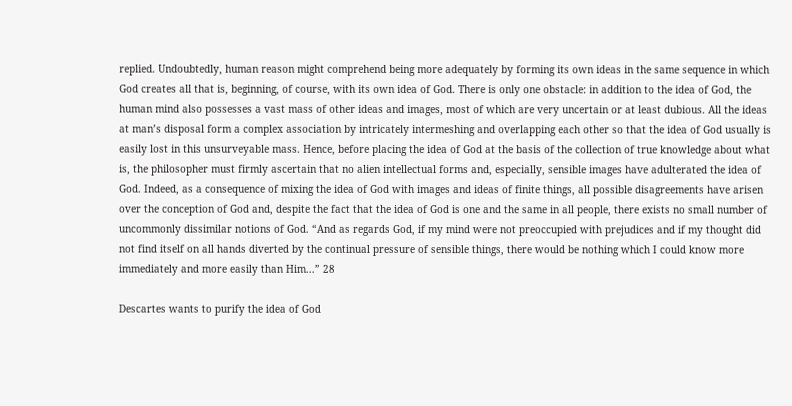replied. Undoubtedly, human reason might comprehend being more adequately by forming its own ideas in the same sequence in which God creates all that is, beginning, of course, with its own idea of God. There is only one obstacle: in addition to the idea of God, the human mind also possesses a vast mass of other ideas and images, most of which are very uncertain or at least dubious. All the ideas at man’s disposal form a complex association by intricately intermeshing and overlapping each other so that the idea of God usually is easily lost in this unsurveyable mass. Hence, before placing the idea of God at the basis of the collection of true knowledge about what is, the philosopher must firmly ascertain that no alien intellectual forms and, especially, sensible images have adulterated the idea of God. Indeed, as a consequence of mixing the idea of God with images and ideas of finite things, all possible disagreements have arisen over the conception of God and, despite the fact that the idea of God is one and the same in all people, there exists no small number of uncommonly dissimilar notions of God. “And as regards God, if my mind were not preoccupied with prejudices and if my thought did not find itself on all hands diverted by the continual pressure of sensible things, there would be nothing which I could know more immediately and more easily than Him...” 28

Descartes wants to purify the idea of God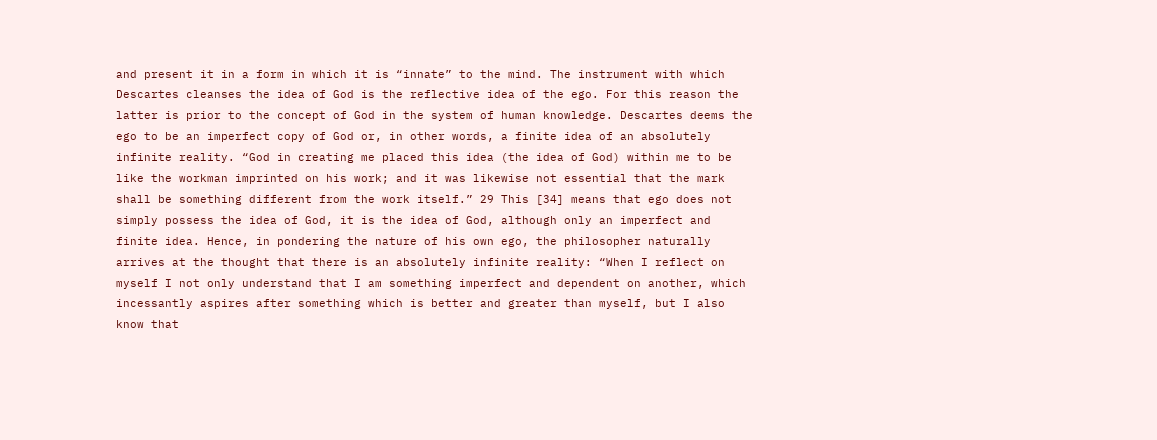and present it in a form in which it is “innate” to the mind. The instrument with which Descartes cleanses the idea of God is the reflective idea of the ego. For this reason the latter is prior to the concept of God in the system of human knowledge. Descartes deems the ego to be an imperfect copy of God or, in other words, a finite idea of an absolutely infinite reality. “God in creating me placed this idea (the idea of God) within me to be like the workman imprinted on his work; and it was likewise not essential that the mark shall be something different from the work itself.” 29 This [34] means that ego does not simply possess the idea of God, it is the idea of God, although only an imperfect and finite idea. Hence, in pondering the nature of his own ego, the philosopher naturally arrives at the thought that there is an absolutely infinite reality: “When I reflect on myself I not only understand that I am something imperfect and dependent on another, which incessantly aspires after something which is better and greater than myself, but I also know that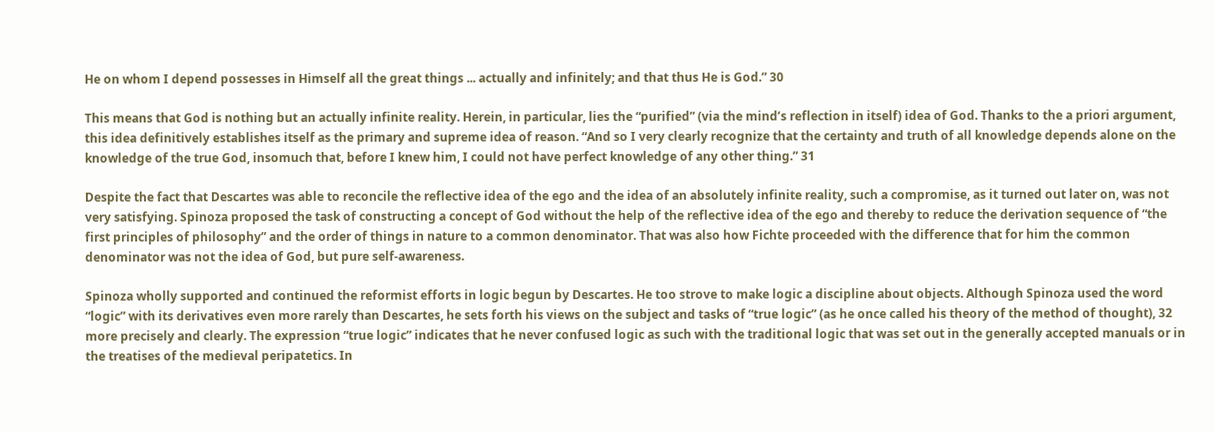He on whom I depend possesses in Himself all the great things ... actually and infinitely; and that thus He is God.” 30

This means that God is nothing but an actually infinite reality. Herein, in particular, lies the “purified” (via the mind’s reflection in itself) idea of God. Thanks to the a priori argument, this idea definitively establishes itself as the primary and supreme idea of reason. “And so I very clearly recognize that the certainty and truth of all knowledge depends alone on the knowledge of the true God, insomuch that, before I knew him, I could not have perfect knowledge of any other thing.” 31

Despite the fact that Descartes was able to reconcile the reflective idea of the ego and the idea of an absolutely infinite reality, such a compromise, as it turned out later on, was not very satisfying. Spinoza proposed the task of constructing a concept of God without the help of the reflective idea of the ego and thereby to reduce the derivation sequence of “the first principles of philosophy” and the order of things in nature to a common denominator. That was also how Fichte proceeded with the difference that for him the common denominator was not the idea of God, but pure self-awareness.

Spinoza wholly supported and continued the reformist efforts in logic begun by Descartes. He too strove to make logic a discipline about objects. Although Spinoza used the word “logic” with its derivatives even more rarely than Descartes, he sets forth his views on the subject and tasks of “true logic” (as he once called his theory of the method of thought), 32 more precisely and clearly. The expression “true logic” indicates that he never confused logic as such with the traditional logic that was set out in the generally accepted manuals or in the treatises of the medieval peripatetics. In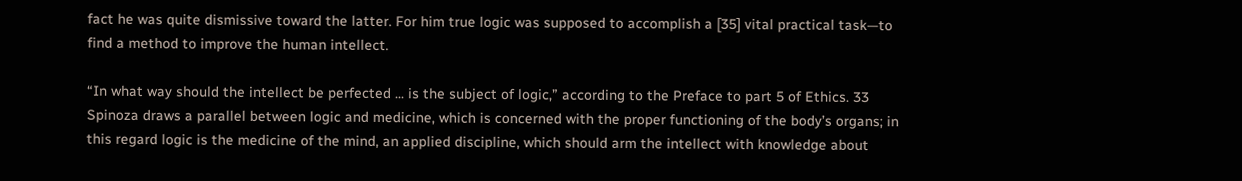fact he was quite dismissive toward the latter. For him true logic was supposed to accomplish a [35] vital practical task—to find a method to improve the human intellect.

“In what way should the intellect be perfected ... is the subject of logic,” according to the Preface to part 5 of Ethics. 33 Spinoza draws a parallel between logic and medicine, which is concerned with the proper functioning of the body’s organs; in this regard logic is the medicine of the mind, an applied discipline, which should arm the intellect with knowledge about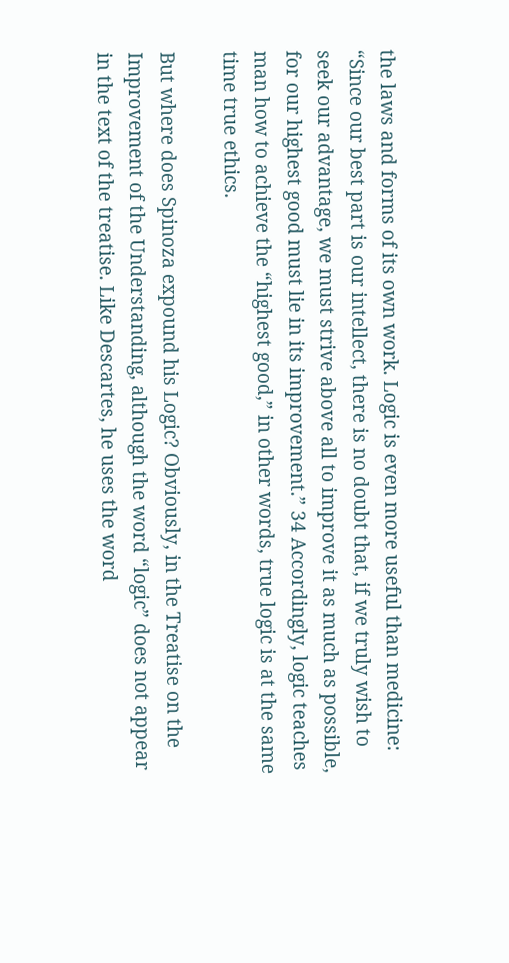the laws and forms of its own work. Logic is even more useful than medicine: “Since our best part is our intellect, there is no doubt that, if we truly wish to seek our advantage, we must strive above all to improve it as much as possible, for our highest good must lie in its improvement.” 34 Accordingly, logic teaches man how to achieve the “highest good,” in other words, true logic is at the same time true ethics.

But where does Spinoza expound his Logic? Obviously, in the Treatise on the Improvement of the Understanding, although the word “logic” does not appear in the text of the treatise. Like Descartes, he uses the word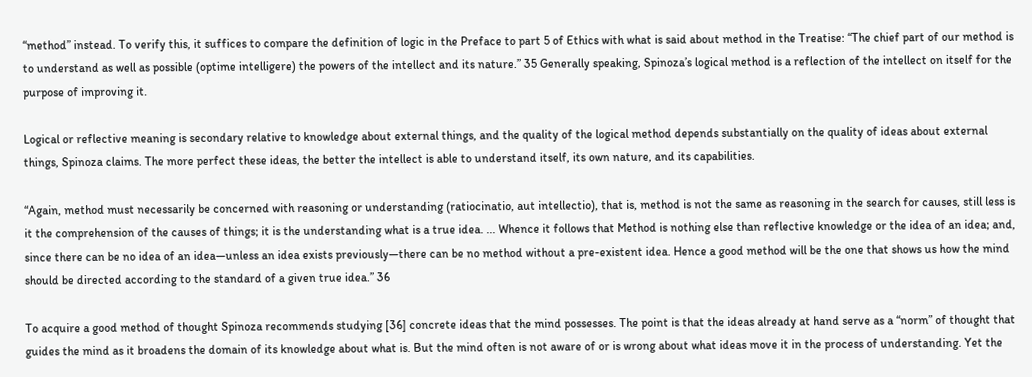“method” instead. To verify this, it suffices to compare the definition of logic in the Preface to part 5 of Ethics with what is said about method in the Treatise: “The chief part of our method is to understand as well as possible (optime intelligere) the powers of the intellect and its nature.” 35 Generally speaking, Spinoza’s logical method is a reflection of the intellect on itself for the purpose of improving it.

Logical or reflective meaning is secondary relative to knowledge about external things, and the quality of the logical method depends substantially on the quality of ideas about external things, Spinoza claims. The more perfect these ideas, the better the intellect is able to understand itself, its own nature, and its capabilities.

“Again, method must necessarily be concerned with reasoning or understanding (ratiocinatio, aut intellectio), that is, method is not the same as reasoning in the search for causes, still less is it the comprehension of the causes of things; it is the understanding what is a true idea. ... Whence it follows that Method is nothing else than reflective knowledge or the idea of an idea; and, since there can be no idea of an idea—unless an idea exists previously—there can be no method without a pre-existent idea. Hence a good method will be the one that shows us how the mind should be directed according to the standard of a given true idea.” 36

To acquire a good method of thought Spinoza recommends studying [36] concrete ideas that the mind possesses. The point is that the ideas already at hand serve as a “norm” of thought that guides the mind as it broadens the domain of its knowledge about what is. But the mind often is not aware of or is wrong about what ideas move it in the process of understanding. Yet the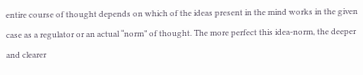entire course of thought depends on which of the ideas present in the mind works in the given case as a regulator or an actual “norm” of thought. The more perfect this idea-norm, the deeper and clearer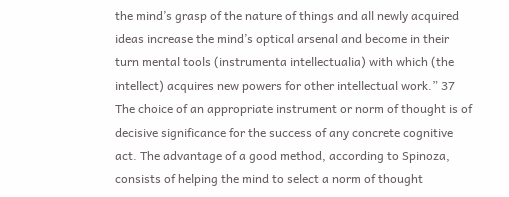the mind’s grasp of the nature of things and all newly acquired ideas increase the mind’s optical arsenal and become in their turn mental tools (instrumenta intellectualia) with which (the intellect) acquires new powers for other intellectual work.” 37 The choice of an appropriate instrument or norm of thought is of decisive significance for the success of any concrete cognitive act. The advantage of a good method, according to Spinoza, consists of helping the mind to select a norm of thought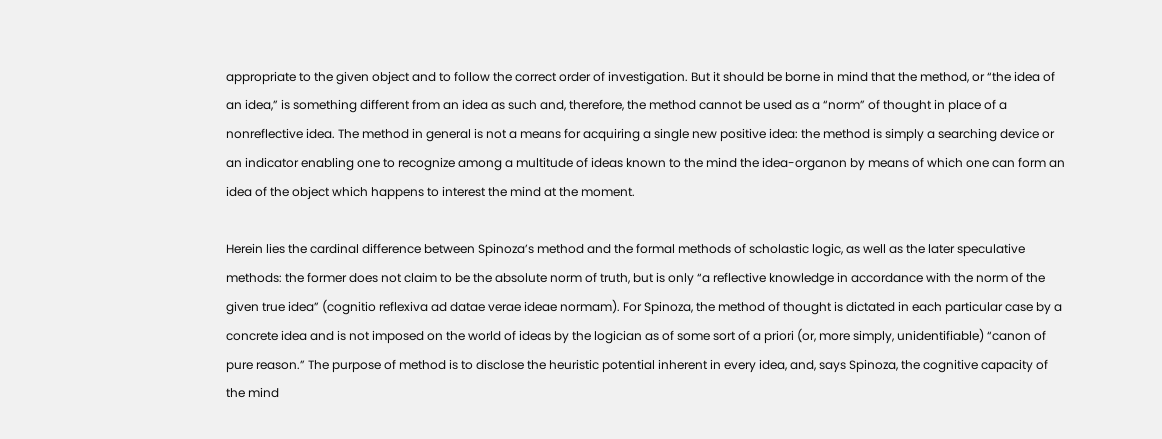appropriate to the given object and to follow the correct order of investigation. But it should be borne in mind that the method, or “the idea of an idea,” is something different from an idea as such and, therefore, the method cannot be used as a “norm” of thought in place of a nonreflective idea. The method in general is not a means for acquiring a single new positive idea: the method is simply a searching device or an indicator enabling one to recognize among a multitude of ideas known to the mind the idea-organon by means of which one can form an idea of the object which happens to interest the mind at the moment.

Herein lies the cardinal difference between Spinoza’s method and the formal methods of scholastic logic, as well as the later speculative methods: the former does not claim to be the absolute norm of truth, but is only “a reflective knowledge in accordance with the norm of the given true idea” (cognitio reflexiva ad datae verae ideae normam). For Spinoza, the method of thought is dictated in each particular case by a concrete idea and is not imposed on the world of ideas by the logician as of some sort of a priori (or, more simply, unidentifiable) “canon of pure reason.” The purpose of method is to disclose the heuristic potential inherent in every idea, and, says Spinoza, the cognitive capacity of the mind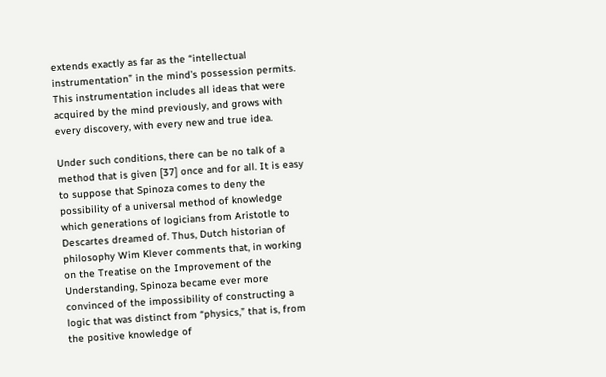extends exactly as far as the “intellectual instrumentation” in the mind’s possession permits. This instrumentation includes all ideas that were acquired by the mind previously, and grows with every discovery, with every new and true idea.

Under such conditions, there can be no talk of a method that is given [37] once and for all. It is easy to suppose that Spinoza comes to deny the possibility of a universal method of knowledge which generations of logicians from Aristotle to Descartes dreamed of. Thus, Dutch historian of philosophy Wim Klever comments that, in working on the Treatise on the Improvement of the Understanding, Spinoza became ever more convinced of the impossibility of constructing a logic that was distinct from “physics,” that is, from the positive knowledge of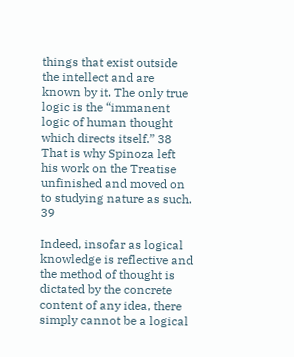things that exist outside the intellect and are known by it. The only true logic is the “immanent logic of human thought which directs itself.” 38 That is why Spinoza left his work on the Treatise unfinished and moved on to studying nature as such. 39

Indeed, insofar as logical knowledge is reflective and the method of thought is dictated by the concrete content of any idea, there simply cannot be a logical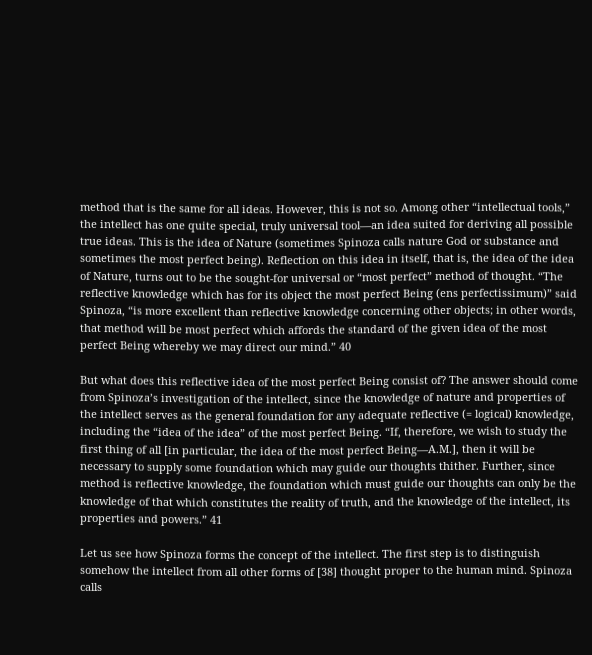method that is the same for all ideas. However, this is not so. Among other “intellectual tools,” the intellect has one quite special, truly universal tool—an idea suited for deriving all possible true ideas. This is the idea of Nature (sometimes Spinoza calls nature God or substance and sometimes the most perfect being). Reflection on this idea in itself, that is, the idea of the idea of Nature, turns out to be the sought-for universal or “most perfect” method of thought. “The reflective knowledge which has for its object the most perfect Being (ens perfectissimum)” said Spinoza, “is more excellent than reflective knowledge concerning other objects; in other words, that method will be most perfect which affords the standard of the given idea of the most perfect Being whereby we may direct our mind.” 40

But what does this reflective idea of the most perfect Being consist of? The answer should come from Spinoza’s investigation of the intellect, since the knowledge of nature and properties of the intellect serves as the general foundation for any adequate reflective (= logical) knowledge, including the “idea of the idea” of the most perfect Being. “If, therefore, we wish to study the first thing of all [in particular, the idea of the most perfect Being—A.M.], then it will be necessary to supply some foundation which may guide our thoughts thither. Further, since method is reflective knowledge, the foundation which must guide our thoughts can only be the knowledge of that which constitutes the reality of truth, and the knowledge of the intellect, its properties and powers.” 41

Let us see how Spinoza forms the concept of the intellect. The first step is to distinguish somehow the intellect from all other forms of [38] thought proper to the human mind. Spinoza calls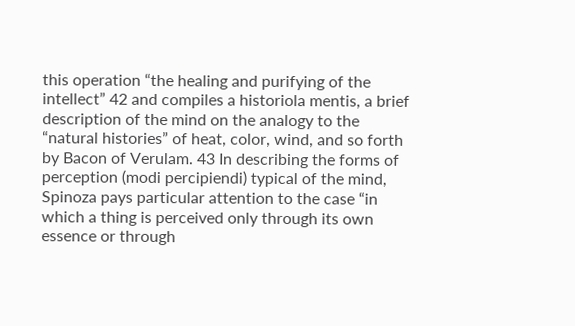this operation “the healing and purifying of the intellect” 42 and compiles a historiola mentis, a brief description of the mind on the analogy to the “natural histories” of heat, color, wind, and so forth by Bacon of Verulam. 43 In describing the forms of perception (modi percipiendi) typical of the mind, Spinoza pays particular attention to the case “in which a thing is perceived only through its own essence or through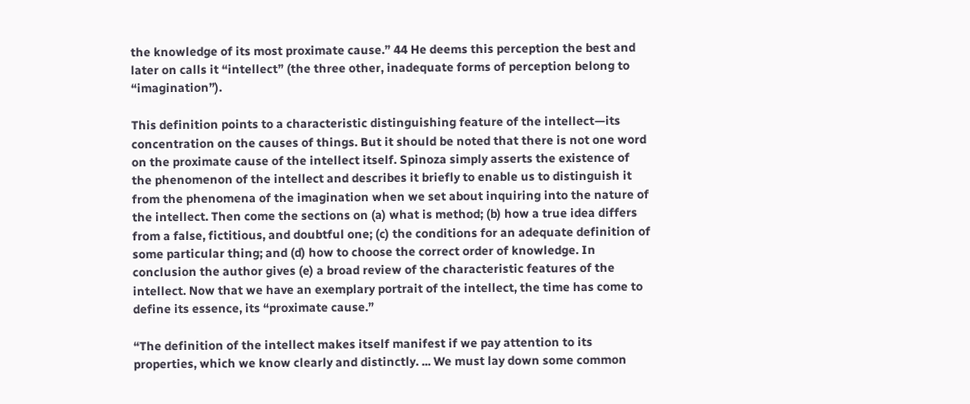the knowledge of its most proximate cause.” 44 He deems this perception the best and later on calls it “intellect” (the three other, inadequate forms of perception belong to “imagination”).

This definition points to a characteristic distinguishing feature of the intellect—its concentration on the causes of things. But it should be noted that there is not one word on the proximate cause of the intellect itself. Spinoza simply asserts the existence of the phenomenon of the intellect and describes it briefly to enable us to distinguish it from the phenomena of the imagination when we set about inquiring into the nature of the intellect. Then come the sections on (a) what is method; (b) how a true idea differs from a false, fictitious, and doubtful one; (c) the conditions for an adequate definition of some particular thing; and (d) how to choose the correct order of knowledge. In conclusion the author gives (e) a broad review of the characteristic features of the intellect. Now that we have an exemplary portrait of the intellect, the time has come to define its essence, its “proximate cause.”

“The definition of the intellect makes itself manifest if we pay attention to its properties, which we know clearly and distinctly. ... We must lay down some common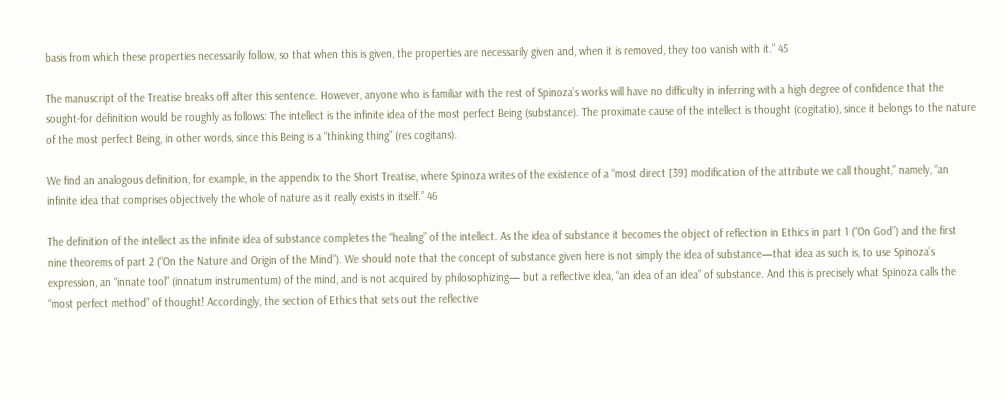basis from which these properties necessarily follow, so that when this is given, the properties are necessarily given and, when it is removed, they too vanish with it.” 45

The manuscript of the Treatise breaks off after this sentence. However, anyone who is familiar with the rest of Spinoza’s works will have no difficulty in inferring with a high degree of confidence that the sought-for definition would be roughly as follows: The intellect is the infinite idea of the most perfect Being (substance). The proximate cause of the intellect is thought (cogitatio), since it belongs to the nature of the most perfect Being, in other words, since this Being is a “thinking thing” (res cogitans).

We find an analogous definition, for example, in the appendix to the Short Treatise, where Spinoza writes of the existence of a “most direct [39] modification of the attribute we call thought,” namely, “an infinite idea that comprises objectively the whole of nature as it really exists in itself.” 46

The definition of the intellect as the infinite idea of substance completes the “healing” of the intellect. As the idea of substance it becomes the object of reflection in Ethics in part 1 (“On God”) and the first nine theorems of part 2 (“On the Nature and Origin of the Mind”). We should note that the concept of substance given here is not simply the idea of substance—that idea as such is, to use Spinoza’s expression, an “innate tool” (innatum instrumentum) of the mind, and is not acquired by philosophizing— but a reflective idea, “an idea of an idea” of substance. And this is precisely what Spinoza calls the “most perfect method” of thought! Accordingly, the section of Ethics that sets out the reflective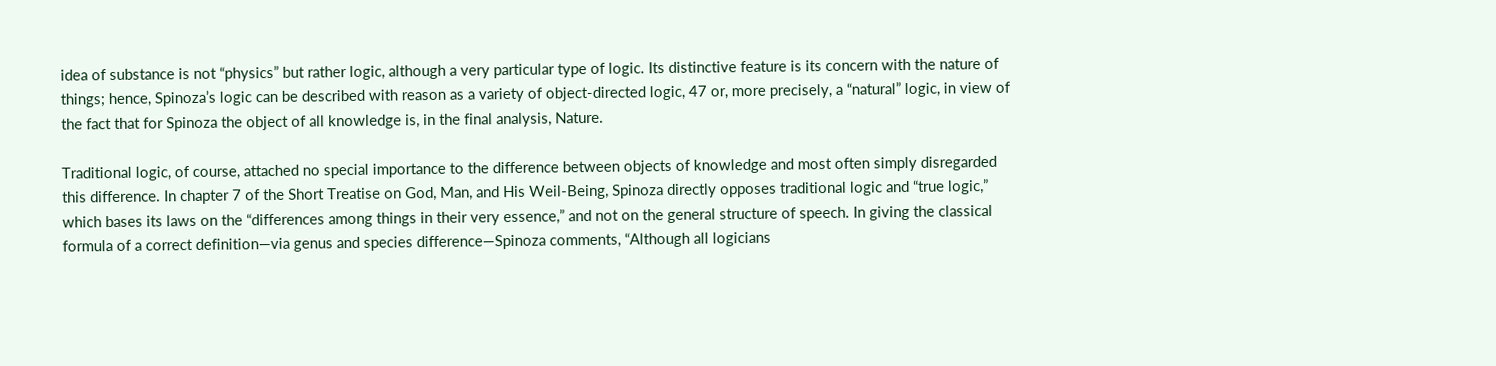idea of substance is not “physics” but rather logic, although a very particular type of logic. Its distinctive feature is its concern with the nature of things; hence, Spinoza’s logic can be described with reason as a variety of object-directed logic, 47 or, more precisely, a “natural” logic, in view of the fact that for Spinoza the object of all knowledge is, in the final analysis, Nature.

Traditional logic, of course, attached no special importance to the difference between objects of knowledge and most often simply disregarded this difference. In chapter 7 of the Short Treatise on God, Man, and His Weil-Being, Spinoza directly opposes traditional logic and “true logic,” which bases its laws on the “differences among things in their very essence,” and not on the general structure of speech. In giving the classical formula of a correct definition—via genus and species difference—Spinoza comments, “Although all logicians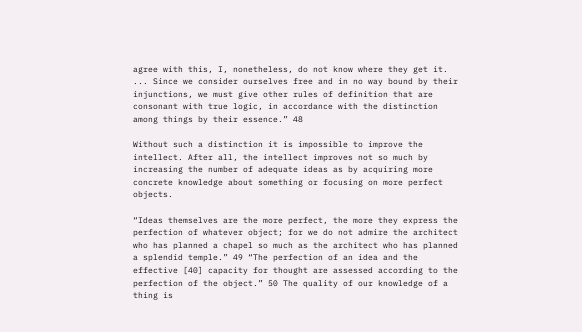agree with this, I, nonetheless, do not know where they get it. ... Since we consider ourselves free and in no way bound by their injunctions, we must give other rules of definition that are consonant with true logic, in accordance with the distinction among things by their essence.” 48

Without such a distinction it is impossible to improve the intellect. After all, the intellect improves not so much by increasing the number of adequate ideas as by acquiring more concrete knowledge about something or focusing on more perfect objects.

“Ideas themselves are the more perfect, the more they express the perfection of whatever object; for we do not admire the architect who has planned a chapel so much as the architect who has planned a splendid temple.” 49 “The perfection of an idea and the effective [40] capacity for thought are assessed according to the perfection of the object.” 50 The quality of our knowledge of a thing is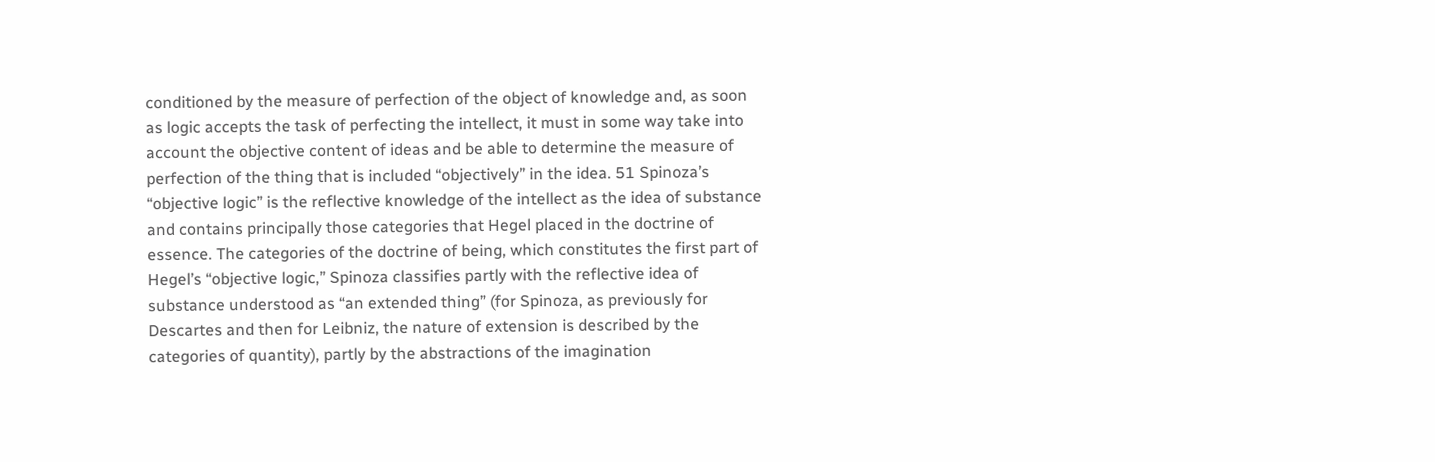conditioned by the measure of perfection of the object of knowledge and, as soon as logic accepts the task of perfecting the intellect, it must in some way take into account the objective content of ideas and be able to determine the measure of perfection of the thing that is included “objectively” in the idea. 51 Spinoza’s “objective logic” is the reflective knowledge of the intellect as the idea of substance and contains principally those categories that Hegel placed in the doctrine of essence. The categories of the doctrine of being, which constitutes the first part of Hegel’s “objective logic,” Spinoza classifies partly with the reflective idea of substance understood as “an extended thing” (for Spinoza, as previously for Descartes and then for Leibniz, the nature of extension is described by the categories of quantity), partly by the abstractions of the imagination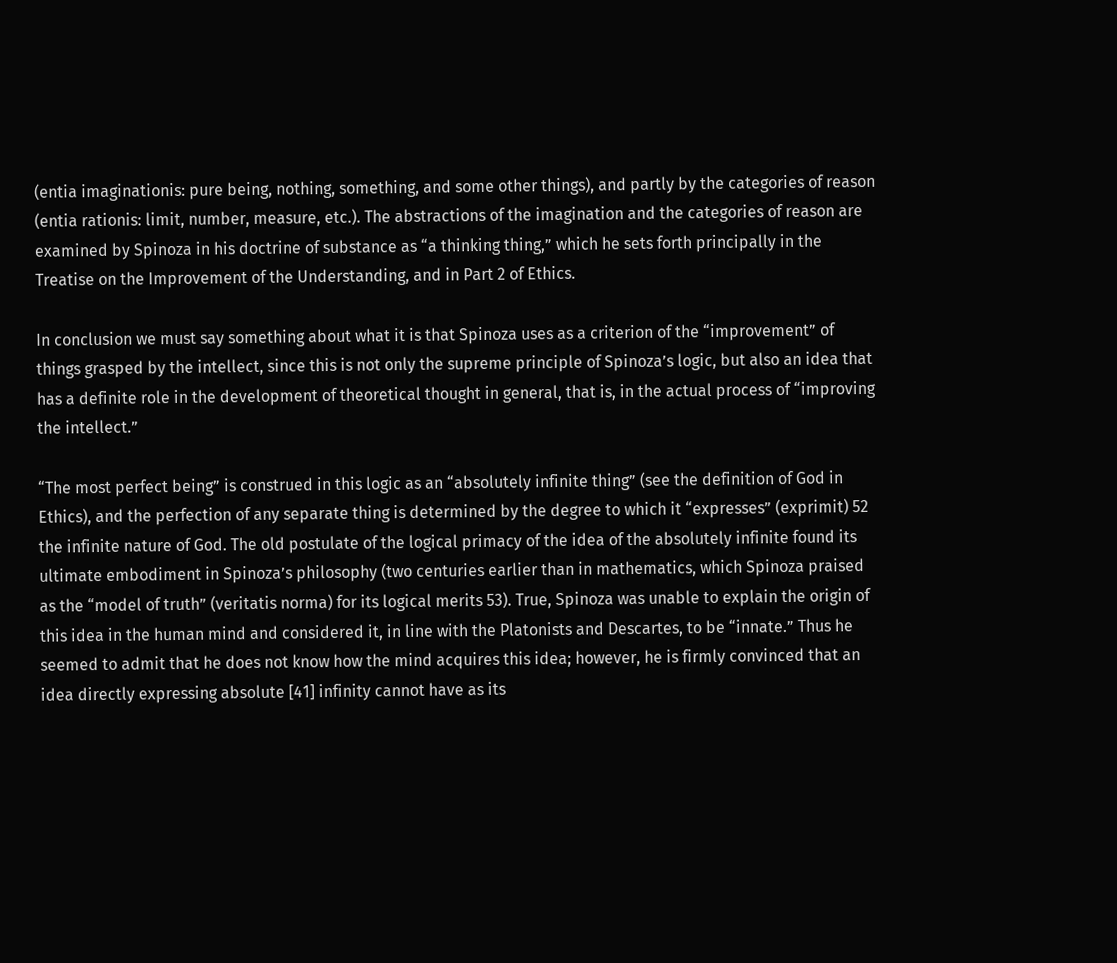(entia imaginationis: pure being, nothing, something, and some other things), and partly by the categories of reason (entia rationis: limit, number, measure, etc.). The abstractions of the imagination and the categories of reason are examined by Spinoza in his doctrine of substance as “a thinking thing,” which he sets forth principally in the Treatise on the Improvement of the Understanding, and in Part 2 of Ethics.

In conclusion we must say something about what it is that Spinoza uses as a criterion of the “improvement” of things grasped by the intellect, since this is not only the supreme principle of Spinoza’s logic, but also an idea that has a definite role in the development of theoretical thought in general, that is, in the actual process of “improving the intellect.”

“The most perfect being” is construed in this logic as an “absolutely infinite thing” (see the definition of God in Ethics), and the perfection of any separate thing is determined by the degree to which it “expresses” (exprimit) 52 the infinite nature of God. The old postulate of the logical primacy of the idea of the absolutely infinite found its ultimate embodiment in Spinoza’s philosophy (two centuries earlier than in mathematics, which Spinoza praised as the “model of truth” (veritatis norma) for its logical merits 53). True, Spinoza was unable to explain the origin of this idea in the human mind and considered it, in line with the Platonists and Descartes, to be “innate.” Thus he seemed to admit that he does not know how the mind acquires this idea; however, he is firmly convinced that an idea directly expressing absolute [41] infinity cannot have as its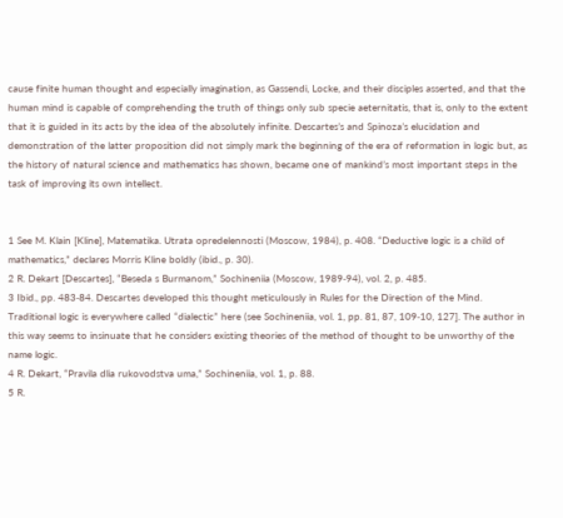cause finite human thought and especially imagination, as Gassendi, Locke, and their disciples asserted, and that the human mind is capable of comprehending the truth of things only sub specie aeternitatis, that is, only to the extent that it is guided in its acts by the idea of the absolutely infinite. Descartes’s and Spinoza’s elucidation and demonstration of the latter proposition did not simply mark the beginning of the era of reformation in logic but, as the history of natural science and mathematics has shown, became one of mankind’s most important steps in the task of improving its own intellect.


1 See M. Klain [Kline], Matematika. Utrata opredelennosti (Moscow, 1984), p. 408. “Deductive logic is a child of mathematics,” declares Morris Kline boldly (ibid., p. 30).
2 R. Dekart [Descartes], “Beseda s Burmanom,” Sochineniia (Moscow, 1989‑94), vol. 2, p. 485.
3 Ibid., pp. 483‑84. Descartes developed this thought meticulously in Rules for the Direction of the Mind. Traditional logic is everywhere called “dialectic” here (see Sochineniia, vol. 1, pp. 81, 87, 109‑10, 127]. The author in this way seems to insinuate that he considers existing theories of the method of thought to be unworthy of the name logic.
4 R. Dekart, “Pravila dlia rukovodstva uma,” Sochineniia, vol. 1, p. 88.
5 R.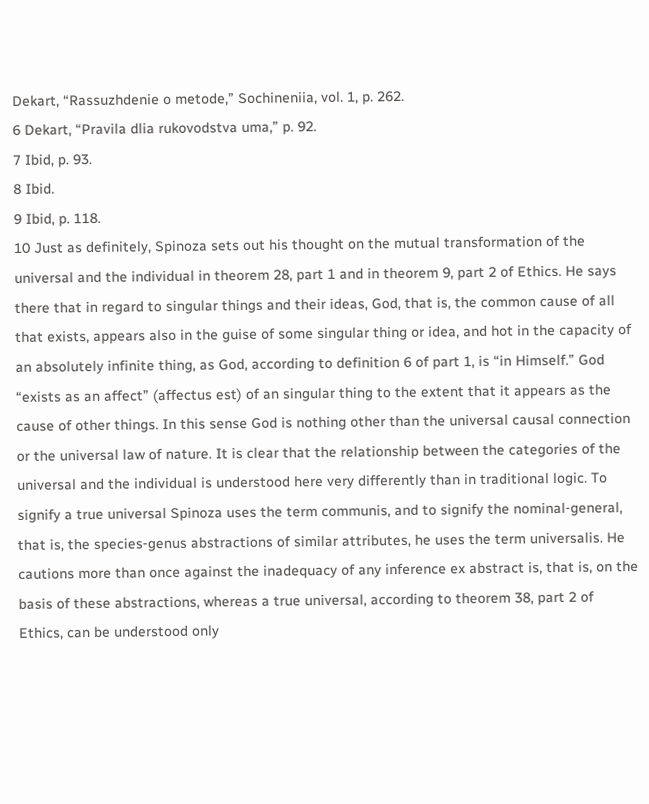Dekart, “Rassuzhdenie o metode,” Sochineniia, vol. 1, p. 262.
6 Dekart, “Pravila dlia rukovodstva uma,” p. 92.
7 Ibid, p. 93.
8 Ibid.
9 Ibid, p. 118.
10 Just as definitely, Spinoza sets out his thought on the mutual transformation of the universal and the individual in theorem 28, part 1 and in theorem 9, part 2 of Ethics. He says there that in regard to singular things and their ideas, God, that is, the common cause of all that exists, appears also in the guise of some singular thing or idea, and hot in the capacity of an absolutely infinite thing, as God, according to definition 6 of part 1, is “in Himself.” God “exists as an affect” (affectus est) of an singular thing to the extent that it appears as the cause of other things. In this sense God is nothing other than the universal causal connection or the universal law of nature. It is clear that the relationship between the categories of the universal and the individual is understood here very differently than in traditional logic. To signify a true universal Spinoza uses the term communis, and to signify the nominal‑general, that is, the species‑genus abstractions of similar attributes, he uses the term universalis. He cautions more than once against the inadequacy of any inference ex abstract is, that is, on the basis of these abstractions, whereas a true universal, according to theorem 38, part 2 of Ethics, can be understood only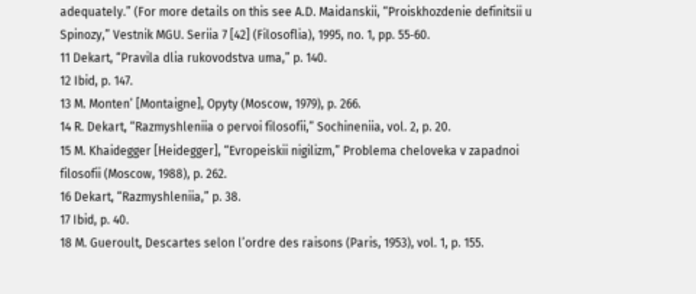adequately.” (For more details on this see A.D. Maidanskii, “Proiskhozdenie definitsii u Spinozy,” Vestnik MGU. Seriia 7 [42] (Filosoflia), 1995, no. 1, pp. 55‑60.
11 Dekart, “Pravila dlia rukovodstva uma,” p. 140.
12 Ibid, p. 147.
13 M. Monten’ [Montaigne], Opyty (Moscow, 1979), p. 266.
14 R. Dekart, “Razmyshleniia o pervoi filosofii,” Sochineniia, vol. 2, p. 20.
15 M. Khaidegger [Heidegger], “Evropeiskii nigilizm,” Problema cheloveka v zapadnoi filosofii (Moscow, 1988), p. 262.
16 Dekart, “Razmyshleniia,” p. 38.
17 Ibid, p. 40.
18 M. Gueroult, Descartes selon l’ordre des raisons (Paris, 1953), vol. 1, p. 155.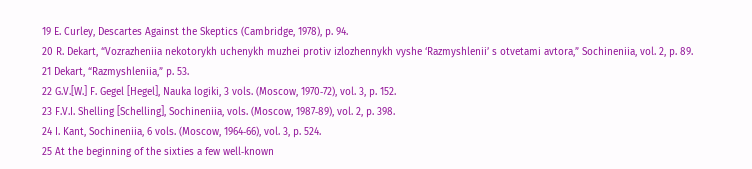19 E. Curley, Descartes Against the Skeptics (Cambridge, 1978), p. 94.
20 R. Dekart, “Vozrazheniia nekotorykh uchenykh muzhei protiv izlozhennykh vyshe ‘Razmyshlenii’ s otvetami avtora,” Sochineniia, vol. 2, p. 89.
21 Dekart, “Razmyshleniia,” p. 53.
22 G.V.[W.] F. Gegel [Hegel], Nauka logiki, 3 vols. (Moscow, 1970‑72), vol. 3, p. 152.
23 F.V.I. Shelling [Schelling], Sochineniia, vols. (Moscow, 1987‑89), vol. 2, p. 398.
24 I. Kant, Sochineniia, 6 vols. (Moscow, 1964‑66), vol. 3, p. 524.
25 At the beginning of the sixties a few well‑known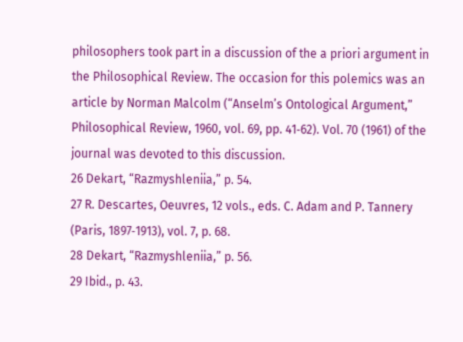philosophers took part in a discussion of the a priori argument in the Philosophical Review. The occasion for this polemics was an article by Norman Malcolm (“Anselm’s Ontological Argument,” Philosophical Review, 1960, vol. 69, pp. 41‑62). Vol. 70 (1961) of the journal was devoted to this discussion.
26 Dekart, “Razmyshleniia,” p. 54.
27 R. Descartes, Oeuvres, 12 vols., eds. C. Adam and P. Tannery (Paris, 1897‑1913), vol. 7, p. 68.
28 Dekart, “Razmyshleniia,” p. 56.
29 Ibid., p. 43.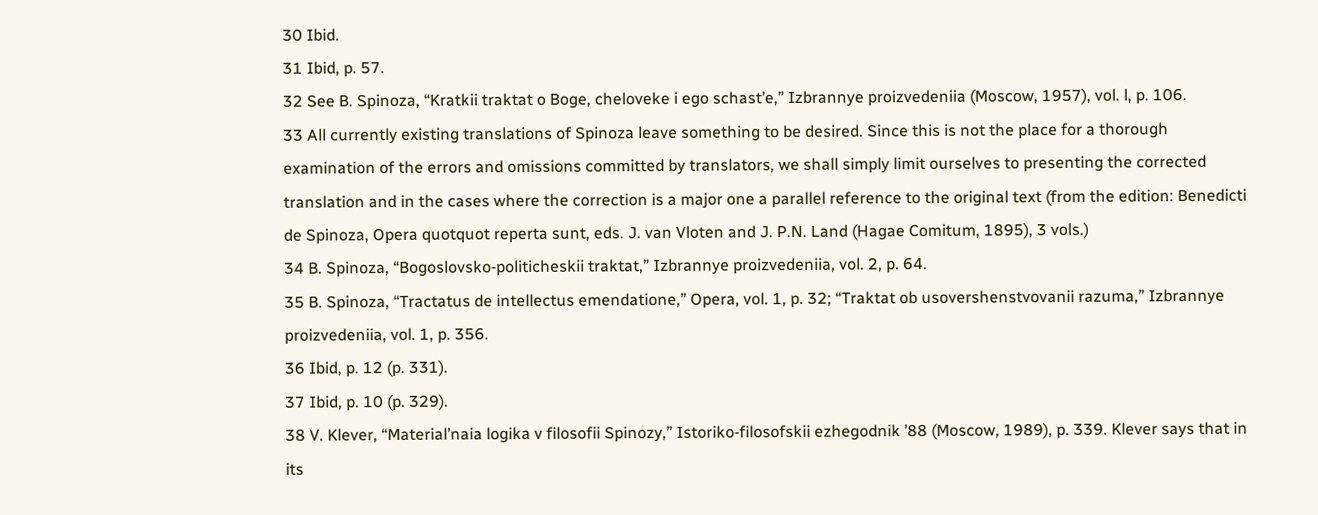30 Ibid.
31 Ibid, p. 57.
32 See B. Spinoza, “Kratkii traktat o Boge, cheloveke i ego schast’e,” Izbrannye proizvedeniia (Moscow, 1957), vol. l, p. 106.
33 All currently existing translations of Spinoza leave something to be desired. Since this is not the place for a thorough examination of the errors and omissions committed by translators, we shall simply limit ourselves to presenting the corrected translation and in the cases where the correction is a major one a parallel reference to the original text (from the edition: Benedicti de Spinoza, Opera quotquot reperta sunt, eds. J. van Vloten and J. P.N. Land (Hagae Comitum, 1895), 3 vols.)
34 B. Spinoza, “Bogoslovsko‑politicheskii traktat,” Izbrannye proizvedeniia, vol. 2, p. 64.
35 B. Spinoza, “Tractatus de intellectus emendatione,” Opera, vol. 1, p. 32; “Traktat ob usovershenstvovanii razuma,” Izbrannye proizvedeniia, vol. 1, p. 356.
36 Ibid, p. 12 (p. 331).
37 Ibid, p. 10 (p. 329).
38 V. Klever, “Material’naia logika v filosofii Spinozy,” Istoriko‑filosofskii ezhegodnik ’88 (Moscow, 1989), p. 339. Klever says that in its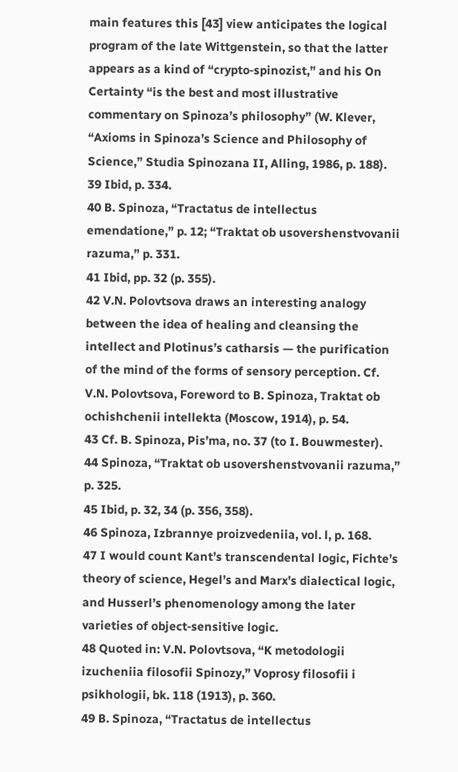main features this [43] view anticipates the logical program of the late Wittgenstein, so that the latter appears as a kind of “crypto‑spinozist,” and his On Certainty “is the best and most illustrative commentary on Spinoza’s philosophy” (W. Klever, “Axioms in Spinoza’s Science and Philosophy of Science,” Studia Spinozana II, Alling, 1986, p. 188).
39 Ibid, p. 334.
40 B. Spinoza, “Tractatus de intellectus emendatione,” p. 12; “Traktat ob usovershenstvovanii razuma,” p. 331.
41 Ibid, pp. 32 (p. 355).
42 V.N. Polovtsova draws an interesting analogy between the idea of healing and cleansing the intellect and Plotinus’s catharsis — the purification of the mind of the forms of sensory perception. Cf. V.N. Polovtsova, Foreword to B. Spinoza, Traktat ob ochishchenii intellekta (Moscow, 1914), p. 54.
43 Cf. B. Spinoza, Pis’ma, no. 37 (to I. Bouwmester).
44 Spinoza, “Traktat ob usovershenstvovanii razuma,” p. 325.
45 Ibid, p. 32, 34 (p. 356, 358).
46 Spinoza, Izbrannye proizvedeniia, vol. l, p. 168.
47 I would count Kant’s transcendental logic, Fichte’s theory of science, Hegel’s and Marx’s dialectical logic, and Husserl’s phenomenology among the later varieties of object‑sensitive logic.
48 Quoted in: V.N. Polovtsova, “K metodologii izucheniia filosofii Spinozy,” Voprosy filosofii i psikhologii, bk. 118 (1913), p. 360.
49 B. Spinoza, “Tractatus de intellectus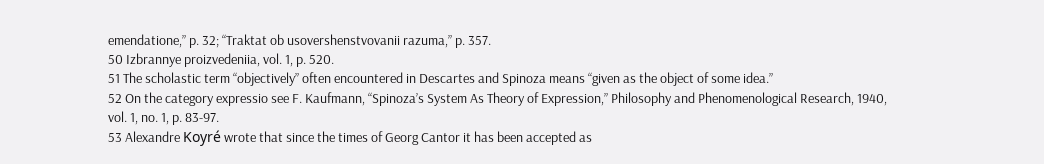emendatione,” p. 32; “Traktat ob usovershenstvovanii razuma,” p. 357.
50 Izbrannye proizvedeniia, vol. 1, p. 520.
51 The scholastic term “objectively” often encountered in Descartes and Spinoza means “given as the object of some idea.”
52 On the category expressio see F. Kaufmann, “Spinoza’s System As Theory of Expression,” Philosophy and Phenomenological Research, 1940, vol. 1, no. 1, p. 83‑97.
53 Alexandre Koyré wrote that since the times of Georg Cantor it has been accepted as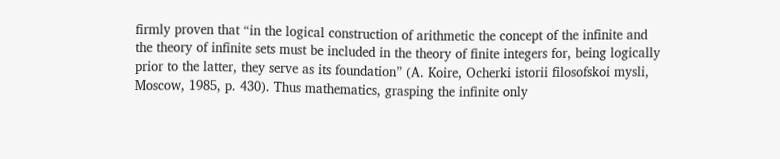firmly proven that “in the logical construction of arithmetic the concept of the infinite and the theory of infinite sets must be included in the theory of finite integers for, being logically prior to the latter, they serve as its foundation” (A. Koire, Ocherki istorii filosofskoi mysli, Moscow, 1985, p. 430). Thus mathematics, grasping the infinite only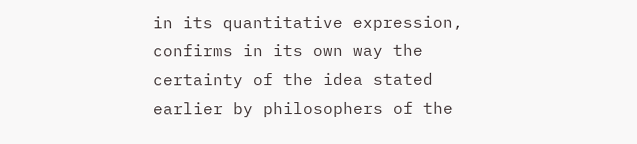in its quantitative expression, confirms in its own way the certainty of the idea stated earlier by philosophers of the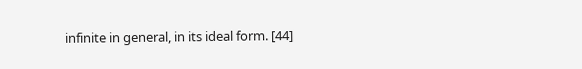infinite in general, in its ideal form. [44]